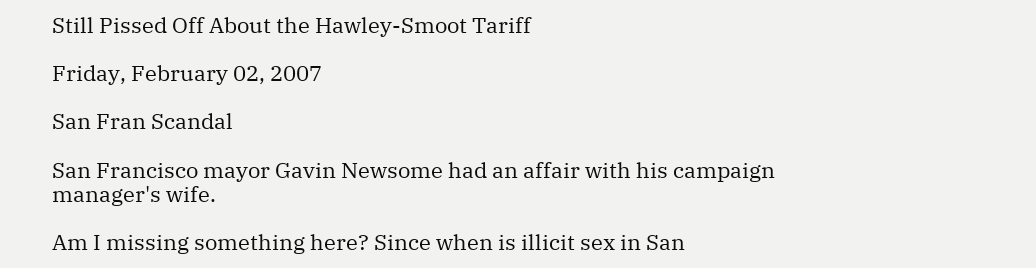Still Pissed Off About the Hawley-Smoot Tariff

Friday, February 02, 2007

San Fran Scandal

San Francisco mayor Gavin Newsome had an affair with his campaign manager's wife.

Am I missing something here? Since when is illicit sex in San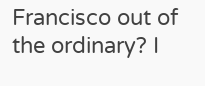Francisco out of the ordinary? I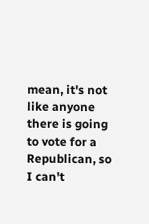mean, it's not like anyone there is going to vote for a Republican, so I can't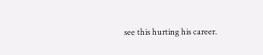see this hurting his career.